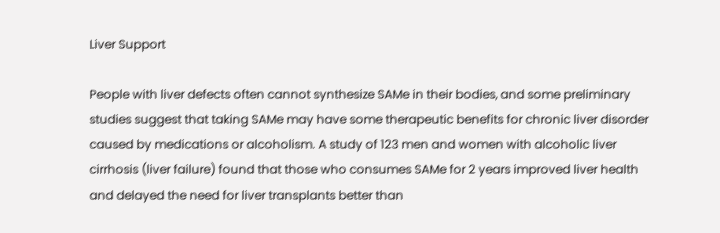Liver Support

People with liver defects often cannot synthesize SAMe in their bodies, and some preliminary studies suggest that taking SAMe may have some therapeutic benefits for chronic liver disorder caused by medications or alcoholism. A study of 123 men and women with alcoholic liver cirrhosis (liver failure) found that those who consumes SAMe for 2 years improved liver health and delayed the need for liver transplants better than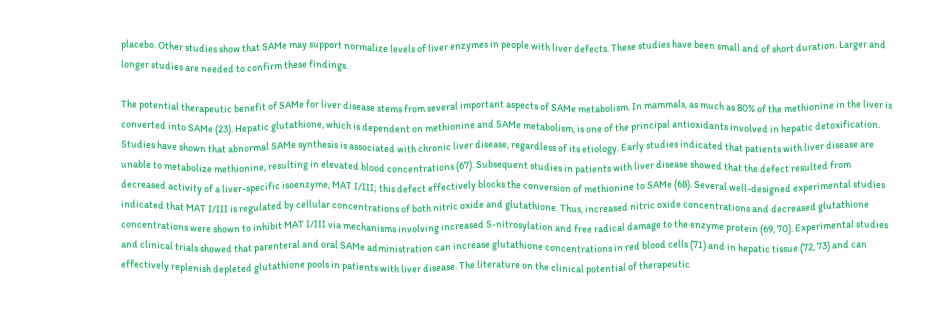placebo. Other studies show that SAMe may support normalize levels of liver enzymes in people with liver defects. These studies have been small and of short duration. Larger and longer studies are needed to confirm these findings.

The potential therapeutic benefit of SAMe for liver disease stems from several important aspects of SAMe metabolism. In mammals, as much as 80% of the methionine in the liver is converted into SAMe (23). Hepatic glutathione, which is dependent on methionine and SAMe metabolism, is one of the principal antioxidants involved in hepatic detoxification. Studies have shown that abnormal SAMe synthesis is associated with chronic liver disease, regardless of its etiology. Early studies indicated that patients with liver disease are unable to metabolize methionine, resulting in elevated blood concentrations (67). Subsequent studies in patients with liver disease showed that the defect resulted from decreased activity of a liver-specific isoenzyme, MAT I/III; this defect effectively blocks the conversion of methionine to SAMe (68). Several well-designed experimental studies indicated that MAT I/III is regulated by cellular concentrations of both nitric oxide and glutathione. Thus, increased nitric oxide concentrations and decreased glutathione concentrations were shown to inhibit MAT I/III via mechanisms involving increased S-nitrosylation and free radical damage to the enzyme protein (69, 70). Experimental studies and clinical trials showed that parenteral and oral SAMe administration can increase glutathione concentrations in red blood cells (71) and in hepatic tissue (72, 73) and can effectively replenish depleted glutathione pools in patients with liver disease. The literature on the clinical potential of therapeutic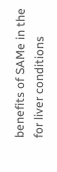benefits of SAMe in the for liver conditions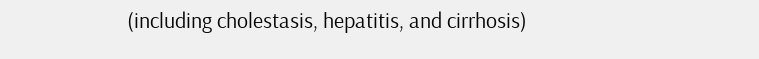(including cholestasis, hepatitis, and cirrhosis)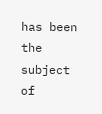has been the subject of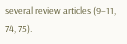several review articles (9–11, 74, 75).